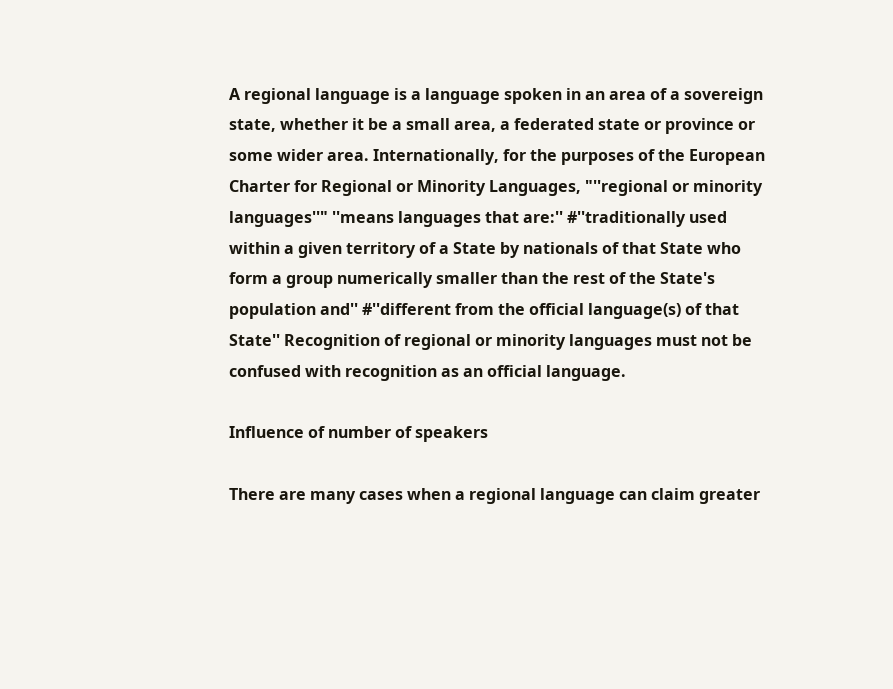A regional language is a language spoken in an area of a sovereign state, whether it be a small area, a federated state or province or some wider area. Internationally, for the purposes of the European Charter for Regional or Minority Languages, "''regional or minority languages''" ''means languages that are:'' #''traditionally used within a given territory of a State by nationals of that State who form a group numerically smaller than the rest of the State's population and'' #''different from the official language(s) of that State'' Recognition of regional or minority languages must not be confused with recognition as an official language.

Influence of number of speakers

There are many cases when a regional language can claim greater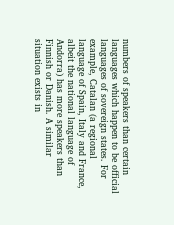numbers of speakers than certain languages which happen to be official languages of sovereign states. For example, Catalan (a regional language of Spain, Italy and France, albeit the national language of Andorra) has more speakers than Finnish or Danish. A similar situation exists in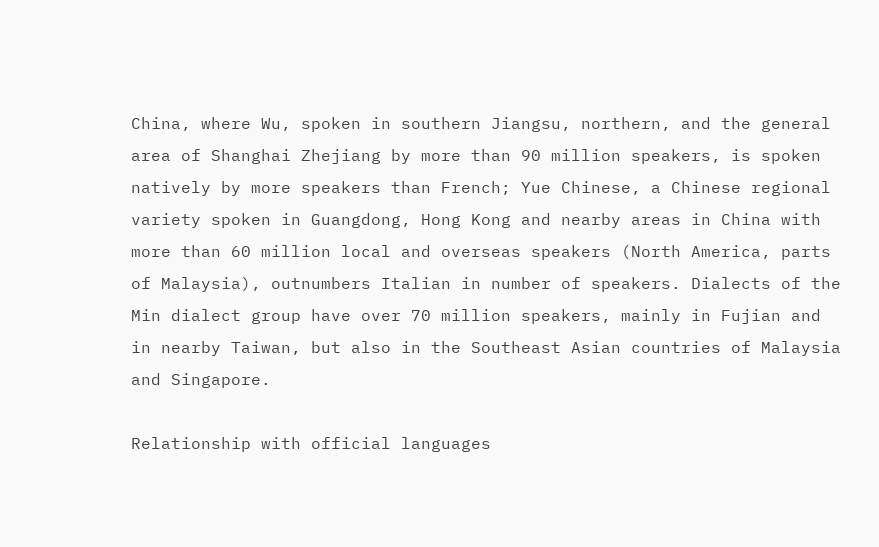China, where Wu, spoken in southern Jiangsu, northern, and the general area of Shanghai Zhejiang by more than 90 million speakers, is spoken natively by more speakers than French; Yue Chinese, a Chinese regional variety spoken in Guangdong, Hong Kong and nearby areas in China with more than 60 million local and overseas speakers (North America, parts of Malaysia), outnumbers Italian in number of speakers. Dialects of the Min dialect group have over 70 million speakers, mainly in Fujian and in nearby Taiwan, but also in the Southeast Asian countries of Malaysia and Singapore.

Relationship with official languages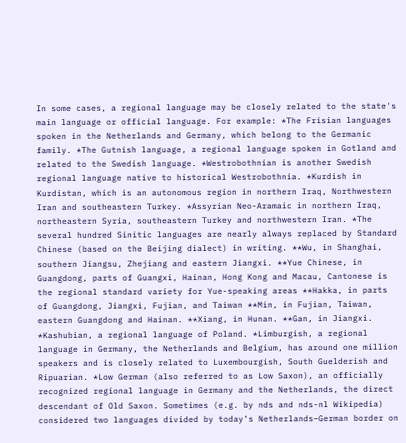In some cases, a regional language may be closely related to the state's main language or official language. For example: *The Frisian languages spoken in the Netherlands and Germany, which belong to the Germanic family. *The Gutnish language, a regional language spoken in Gotland and related to the Swedish language. *Westrobothnian is another Swedish regional language native to historical Westrobothnia. *Kurdish in Kurdistan, which is an autonomous region in northern Iraq, Northwestern Iran and southeastern Turkey. *Assyrian Neo-Aramaic in northern Iraq, northeastern Syria, southeastern Turkey and northwestern Iran. *The several hundred Sinitic languages are nearly always replaced by Standard Chinese (based on the Beijing dialect) in writing. **Wu, in Shanghai, southern Jiangsu, Zhejiang and eastern Jiangxi. **Yue Chinese, in Guangdong, parts of Guangxi, Hainan, Hong Kong and Macau, Cantonese is the regional standard variety for Yue-speaking areas **Hakka, in parts of Guangdong, Jiangxi, Fujian, and Taiwan **Min, in Fujian, Taiwan, eastern Guangdong and Hainan. **Xiang, in Hunan. **Gan, in Jiangxi. *Kashubian, a regional language of Poland. *Limburgish, a regional language in Germany, the Netherlands and Belgium, has around one million speakers and is closely related to Luxembourgish, South Guelderish and Ripuarian. *Low German (also referred to as Low Saxon), an officially recognized regional language in Germany and the Netherlands, the direct descendant of Old Saxon. Sometimes (e.g. by nds and nds-nl Wikipedia) considered two languages divided by today’s Netherlands–German border on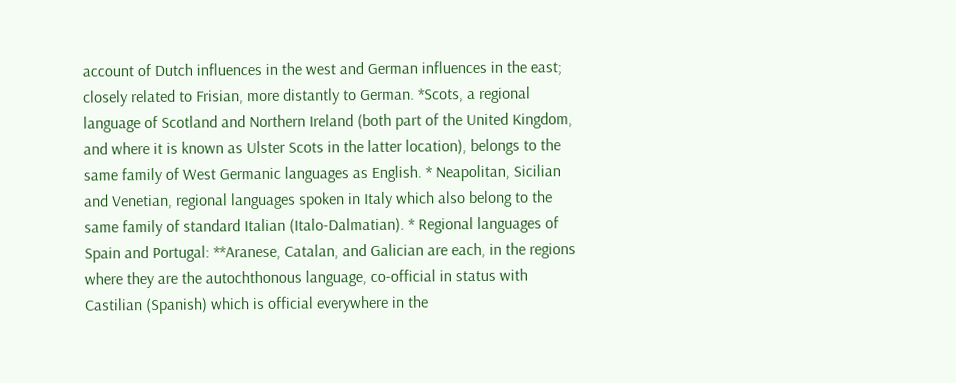account of Dutch influences in the west and German influences in the east; closely related to Frisian, more distantly to German. *Scots, a regional language of Scotland and Northern Ireland (both part of the United Kingdom, and where it is known as Ulster Scots in the latter location), belongs to the same family of West Germanic languages as English. * Neapolitan, Sicilian and Venetian, regional languages spoken in Italy which also belong to the same family of standard Italian (Italo-Dalmatian). * Regional languages of Spain and Portugal: **Aranese, Catalan, and Galician are each, in the regions where they are the autochthonous language, co-official in status with Castilian (Spanish) which is official everywhere in the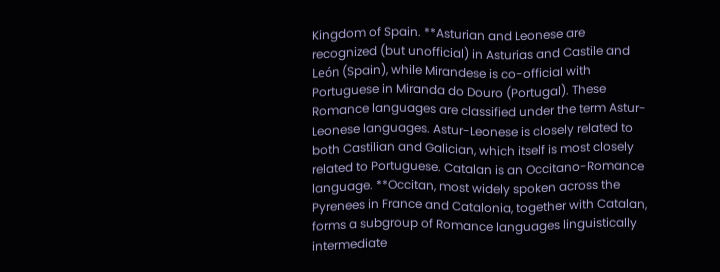Kingdom of Spain. **Asturian and Leonese are recognized (but unofficial) in Asturias and Castile and León (Spain), while Mirandese is co-official with Portuguese in Miranda do Douro (Portugal). These Romance languages are classified under the term Astur-Leonese languages. Astur-Leonese is closely related to both Castilian and Galician, which itself is most closely related to Portuguese. Catalan is an Occitano-Romance language. **Occitan, most widely spoken across the Pyrenees in France and Catalonia, together with Catalan, forms a subgroup of Romance languages linguistically intermediate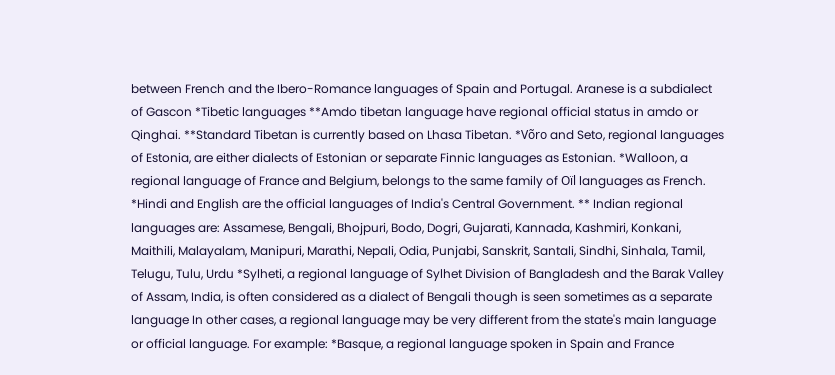between French and the Ibero-Romance languages of Spain and Portugal. Aranese is a subdialect of Gascon *Tibetic languages **Amdo tibetan language have regional official status in amdo or Qinghai. **Standard Tibetan is currently based on Lhasa Tibetan. *Võro and Seto, regional languages of Estonia, are either dialects of Estonian or separate Finnic languages as Estonian. *Walloon, a regional language of France and Belgium, belongs to the same family of Oïl languages as French. *Hindi and English are the official languages of India's Central Government. ** Indian regional languages are: Assamese, Bengali, Bhojpuri, Bodo, Dogri, Gujarati, Kannada, Kashmiri, Konkani, Maithili, Malayalam, Manipuri, Marathi, Nepali, Odia, Punjabi, Sanskrit, Santali, Sindhi, Sinhala, Tamil, Telugu, Tulu, Urdu *Sylheti, a regional language of Sylhet Division of Bangladesh and the Barak Valley of Assam, India, is often considered as a dialect of Bengali though is seen sometimes as a separate language In other cases, a regional language may be very different from the state's main language or official language. For example: *Basque, a regional language spoken in Spain and France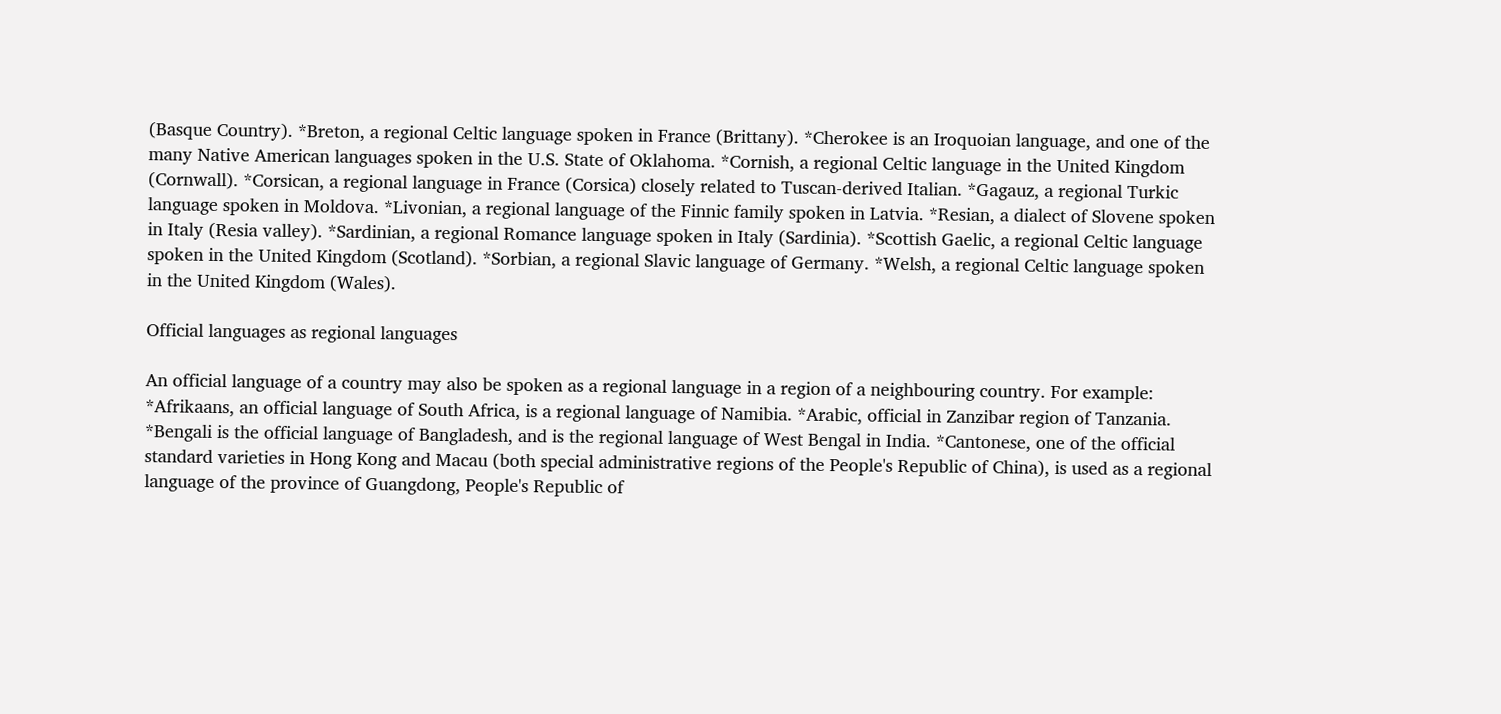(Basque Country). *Breton, a regional Celtic language spoken in France (Brittany). *Cherokee is an Iroquoian language, and one of the many Native American languages spoken in the U.S. State of Oklahoma. *Cornish, a regional Celtic language in the United Kingdom (Cornwall). *Corsican, a regional language in France (Corsica) closely related to Tuscan-derived Italian. *Gagauz, a regional Turkic language spoken in Moldova. *Livonian, a regional language of the Finnic family spoken in Latvia. *Resian, a dialect of Slovene spoken in Italy (Resia valley). *Sardinian, a regional Romance language spoken in Italy (Sardinia). *Scottish Gaelic, a regional Celtic language spoken in the United Kingdom (Scotland). *Sorbian, a regional Slavic language of Germany. *Welsh, a regional Celtic language spoken in the United Kingdom (Wales).

Official languages as regional languages

An official language of a country may also be spoken as a regional language in a region of a neighbouring country. For example: *Afrikaans, an official language of South Africa, is a regional language of Namibia. *Arabic, official in Zanzibar region of Tanzania. *Bengali is the official language of Bangladesh, and is the regional language of West Bengal in India. *Cantonese, one of the official standard varieties in Hong Kong and Macau (both special administrative regions of the People's Republic of China), is used as a regional language of the province of Guangdong, People's Republic of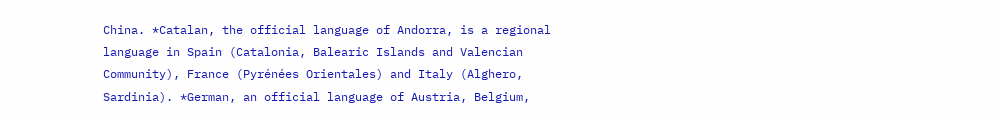China. *Catalan, the official language of Andorra, is a regional language in Spain (Catalonia, Balearic Islands and Valencian Community), France (Pyrénées Orientales) and Italy (Alghero, Sardinia). *German, an official language of Austria, Belgium,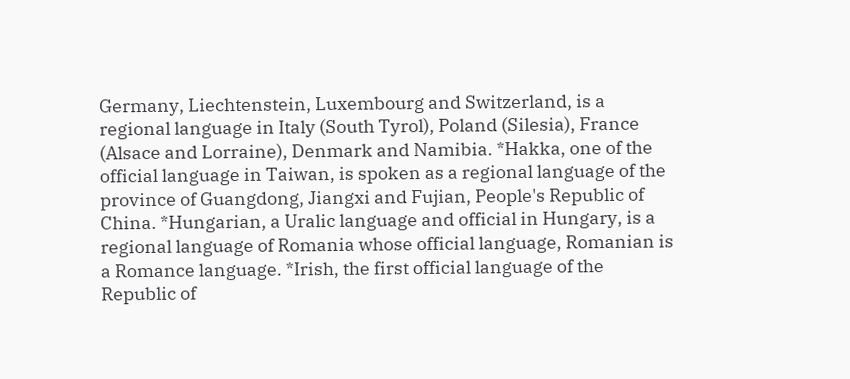Germany, Liechtenstein, Luxembourg and Switzerland, is a regional language in Italy (South Tyrol), Poland (Silesia), France (Alsace and Lorraine), Denmark and Namibia. *Hakka, one of the official language in Taiwan, is spoken as a regional language of the province of Guangdong, Jiangxi and Fujian, People's Republic of China. *Hungarian, a Uralic language and official in Hungary, is a regional language of Romania whose official language, Romanian is a Romance language. *Irish, the first official language of the Republic of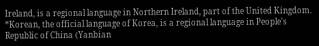Ireland, is a regional language in Northern Ireland, part of the United Kingdom. *Korean, the official language of Korea, is a regional language in People's Republic of China (Yanbian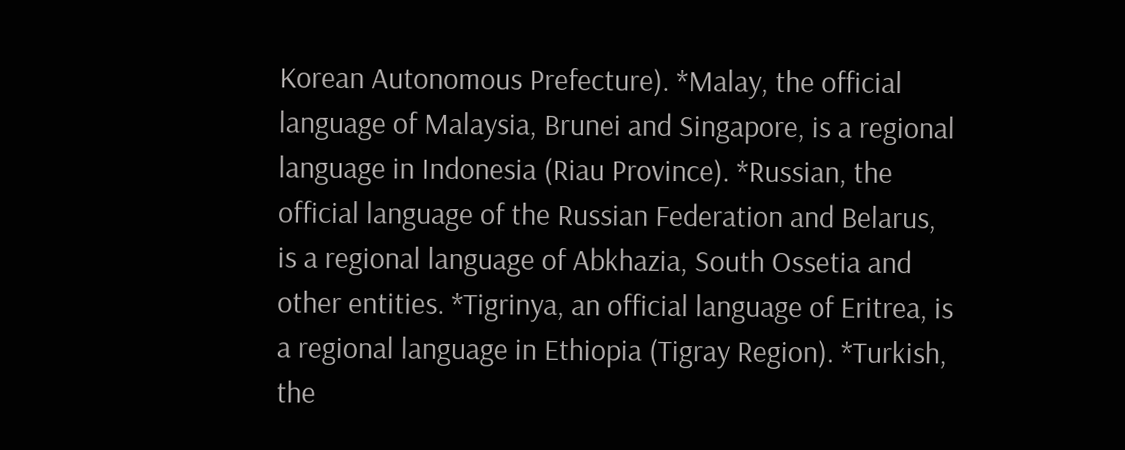Korean Autonomous Prefecture). *Malay, the official language of Malaysia, Brunei and Singapore, is a regional language in Indonesia (Riau Province). *Russian, the official language of the Russian Federation and Belarus, is a regional language of Abkhazia, South Ossetia and other entities. *Tigrinya, an official language of Eritrea, is a regional language in Ethiopia (Tigray Region). *Turkish, the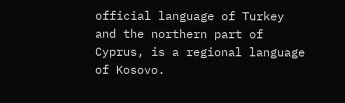official language of Turkey and the northern part of Cyprus, is a regional language of Kosovo.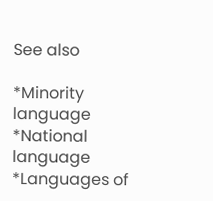See also

*Minority language *National language *Languages of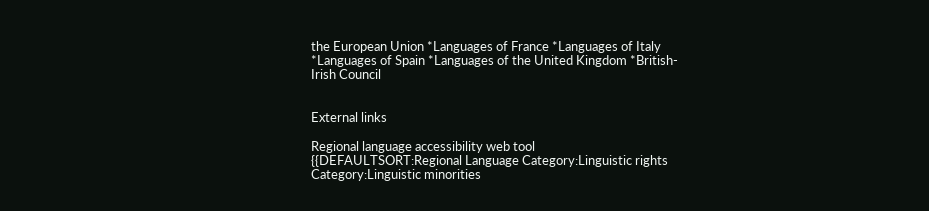the European Union *Languages of France *Languages of Italy *Languages of Spain *Languages of the United Kingdom *British-Irish Council


External links

Regional language accessibility web tool
{{DEFAULTSORT:Regional Language Category:Linguistic rights Category:Linguistic minorities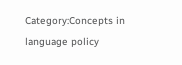Category:Concepts in language policy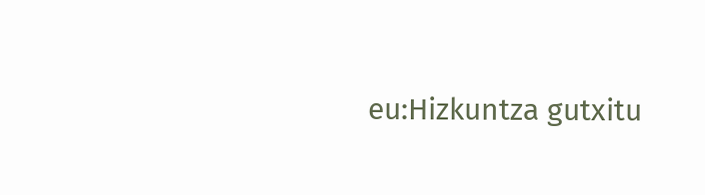eu:Hizkuntza gutxitu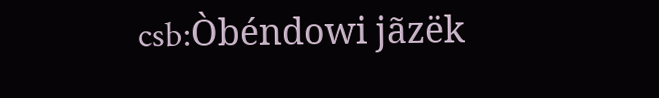csb:Òbéndowi jãzëk